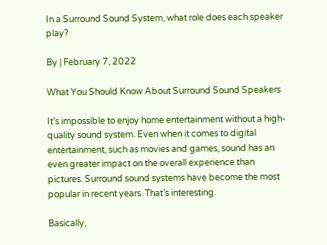In a Surround Sound System, what role does each speaker play?

By | February 7, 2022

What You Should Know About Surround Sound Speakers

It’s impossible to enjoy home entertainment without a high-quality sound system. Even when it comes to digital entertainment, such as movies and games, sound has an even greater impact on the overall experience than pictures. Surround sound systems have become the most popular in recent years. That’s interesting.

Basically,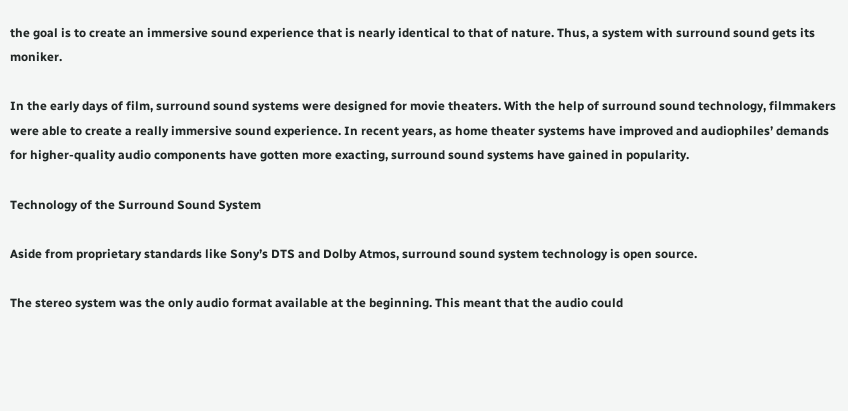the goal is to create an immersive sound experience that is nearly identical to that of nature. Thus, a system with surround sound gets its moniker.

In the early days of film, surround sound systems were designed for movie theaters. With the help of surround sound technology, filmmakers were able to create a really immersive sound experience. In recent years, as home theater systems have improved and audiophiles’ demands for higher-quality audio components have gotten more exacting, surround sound systems have gained in popularity.

Technology of the Surround Sound System

Aside from proprietary standards like Sony’s DTS and Dolby Atmos, surround sound system technology is open source.

The stereo system was the only audio format available at the beginning. This meant that the audio could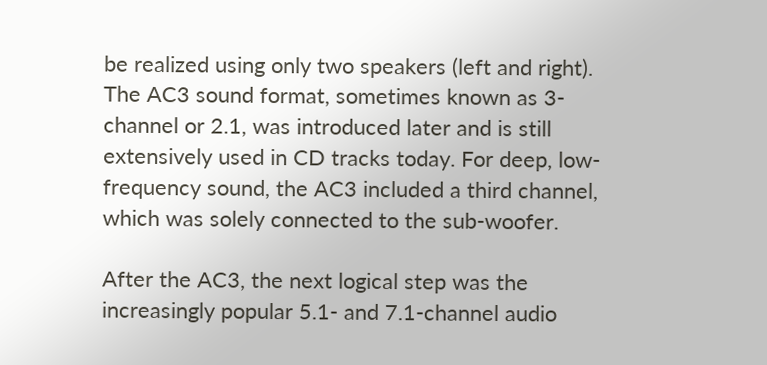be realized using only two speakers (left and right). The AC3 sound format, sometimes known as 3-channel or 2.1, was introduced later and is still extensively used in CD tracks today. For deep, low-frequency sound, the AC3 included a third channel, which was solely connected to the sub-woofer.

After the AC3, the next logical step was the increasingly popular 5.1- and 7.1-channel audio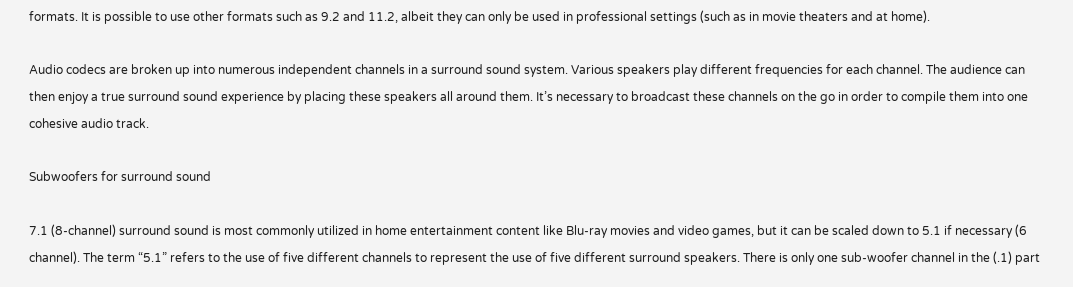formats. It is possible to use other formats such as 9.2 and 11.2, albeit they can only be used in professional settings (such as in movie theaters and at home).

Audio codecs are broken up into numerous independent channels in a surround sound system. Various speakers play different frequencies for each channel. The audience can then enjoy a true surround sound experience by placing these speakers all around them. It’s necessary to broadcast these channels on the go in order to compile them into one cohesive audio track.

Subwoofers for surround sound

7.1 (8-channel) surround sound is most commonly utilized in home entertainment content like Blu-ray movies and video games, but it can be scaled down to 5.1 if necessary (6 channel). The term “5.1” refers to the use of five different channels to represent the use of five different surround speakers. There is only one sub-woofer channel in the (.1) part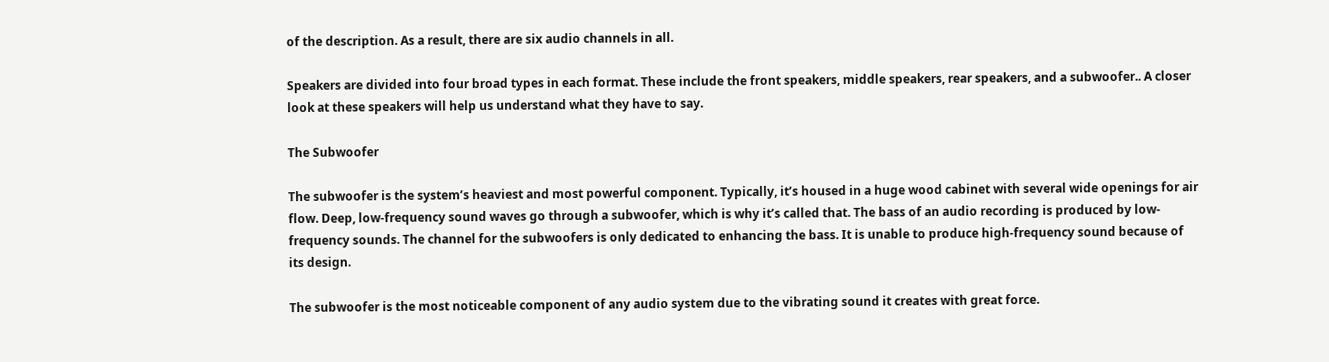of the description. As a result, there are six audio channels in all.

Speakers are divided into four broad types in each format. These include the front speakers, middle speakers, rear speakers, and a subwoofer.. A closer look at these speakers will help us understand what they have to say.

The Subwoofer

The subwoofer is the system’s heaviest and most powerful component. Typically, it’s housed in a huge wood cabinet with several wide openings for air flow. Deep, low-frequency sound waves go through a subwoofer, which is why it’s called that. The bass of an audio recording is produced by low-frequency sounds. The channel for the subwoofers is only dedicated to enhancing the bass. It is unable to produce high-frequency sound because of its design.

The subwoofer is the most noticeable component of any audio system due to the vibrating sound it creates with great force.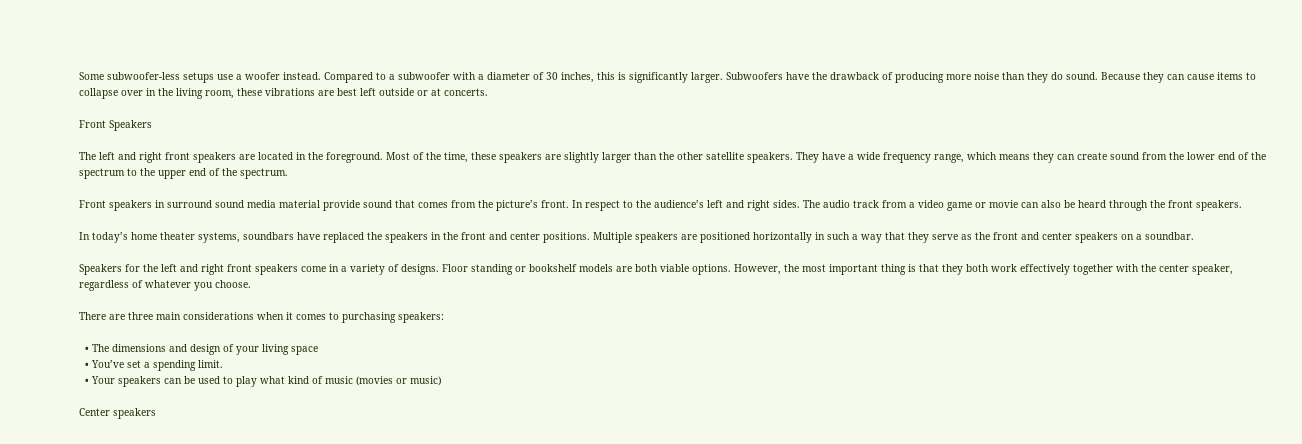Some subwoofer-less setups use a woofer instead. Compared to a subwoofer with a diameter of 30 inches, this is significantly larger. Subwoofers have the drawback of producing more noise than they do sound. Because they can cause items to collapse over in the living room, these vibrations are best left outside or at concerts.

Front Speakers

The left and right front speakers are located in the foreground. Most of the time, these speakers are slightly larger than the other satellite speakers. They have a wide frequency range, which means they can create sound from the lower end of the spectrum to the upper end of the spectrum.

Front speakers in surround sound media material provide sound that comes from the picture’s front. In respect to the audience’s left and right sides. The audio track from a video game or movie can also be heard through the front speakers.

In today’s home theater systems, soundbars have replaced the speakers in the front and center positions. Multiple speakers are positioned horizontally in such a way that they serve as the front and center speakers on a soundbar.

Speakers for the left and right front speakers come in a variety of designs. Floor standing or bookshelf models are both viable options. However, the most important thing is that they both work effectively together with the center speaker, regardless of whatever you choose.

There are three main considerations when it comes to purchasing speakers:

  • The dimensions and design of your living space
  • You’ve set a spending limit.
  • Your speakers can be used to play what kind of music (movies or music)

Center speakers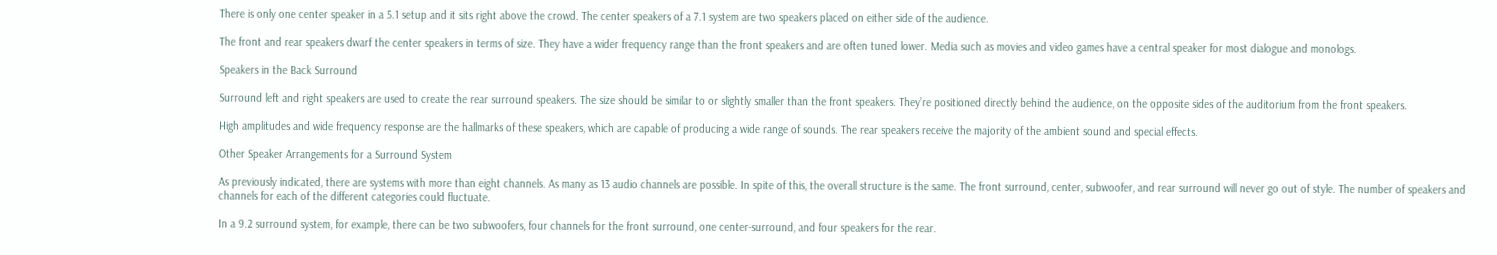There is only one center speaker in a 5.1 setup and it sits right above the crowd. The center speakers of a 7.1 system are two speakers placed on either side of the audience.

The front and rear speakers dwarf the center speakers in terms of size. They have a wider frequency range than the front speakers and are often tuned lower. Media such as movies and video games have a central speaker for most dialogue and monologs.

Speakers in the Back Surround

Surround left and right speakers are used to create the rear surround speakers. The size should be similar to or slightly smaller than the front speakers. They’re positioned directly behind the audience, on the opposite sides of the auditorium from the front speakers.

High amplitudes and wide frequency response are the hallmarks of these speakers, which are capable of producing a wide range of sounds. The rear speakers receive the majority of the ambient sound and special effects.

Other Speaker Arrangements for a Surround System

As previously indicated, there are systems with more than eight channels. As many as 13 audio channels are possible. In spite of this, the overall structure is the same. The front surround, center, subwoofer, and rear surround will never go out of style. The number of speakers and channels for each of the different categories could fluctuate.

In a 9.2 surround system, for example, there can be two subwoofers, four channels for the front surround, one center-surround, and four speakers for the rear.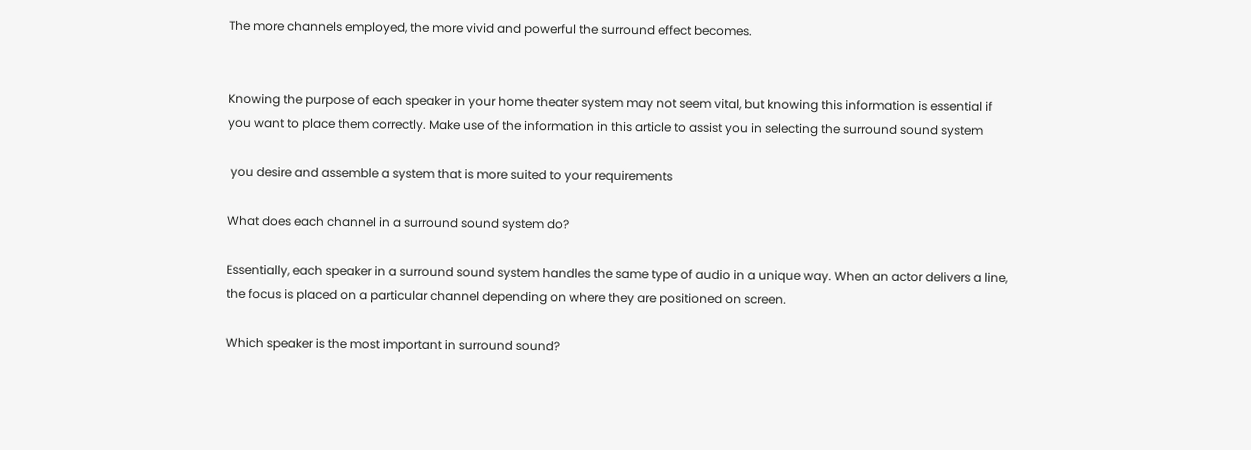The more channels employed, the more vivid and powerful the surround effect becomes.


Knowing the purpose of each speaker in your home theater system may not seem vital, but knowing this information is essential if you want to place them correctly. Make use of the information in this article to assist you in selecting the surround sound system

 you desire and assemble a system that is more suited to your requirements

What does each channel in a surround sound system do?

Essentially, each speaker in a surround sound system handles the same type of audio in a unique way. When an actor delivers a line, the focus is placed on a particular channel depending on where they are positioned on screen.

Which speaker is the most important in surround sound?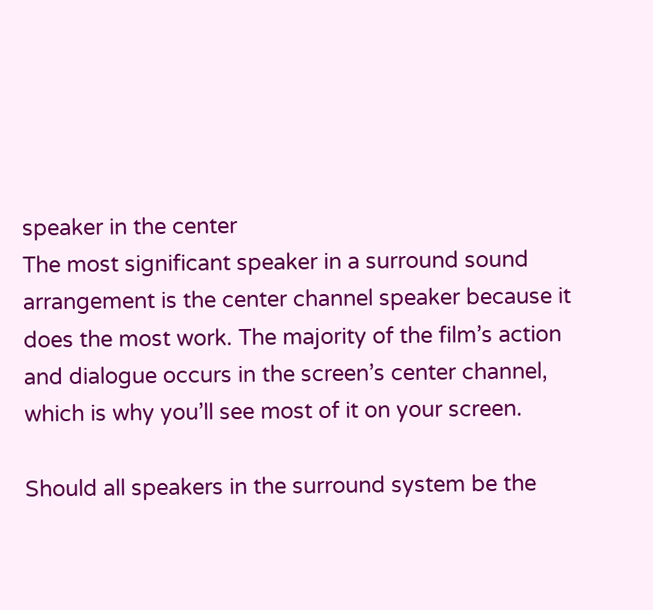speaker in the center
The most significant speaker in a surround sound arrangement is the center channel speaker because it does the most work. The majority of the film’s action and dialogue occurs in the screen’s center channel, which is why you’ll see most of it on your screen.

Should all speakers in the surround system be the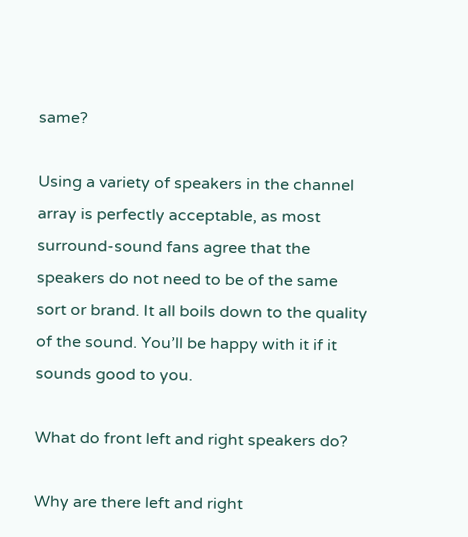same?

Using a variety of speakers in the channel array is perfectly acceptable, as most surround-sound fans agree that the speakers do not need to be of the same sort or brand. It all boils down to the quality of the sound. You’ll be happy with it if it sounds good to you.

What do front left and right speakers do?

Why are there left and right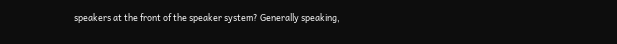speakers at the front of the speaker system? Generally speaking,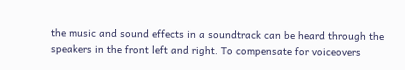the music and sound effects in a soundtrack can be heard through the speakers in the front left and right. To compensate for voiceovers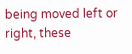being moved left or right, these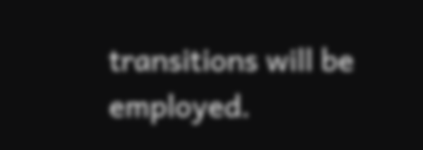transitions will be employed.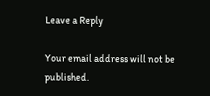Leave a Reply

Your email address will not be published.